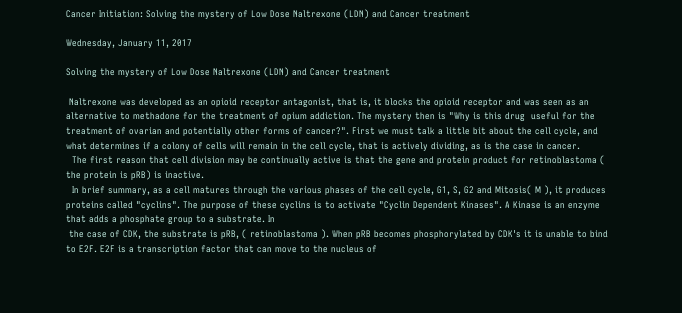Cancer Initiation: Solving the mystery of Low Dose Naltrexone (LDN) and Cancer treatment

Wednesday, January 11, 2017

Solving the mystery of Low Dose Naltrexone (LDN) and Cancer treatment

 Naltrexone was developed as an opioid receptor antagonist, that is, it blocks the opioid receptor and was seen as an alternative to methadone for the treatment of opium addiction. The mystery then is "Why is this drug  useful for the treatment of ovarian and potentially other forms of cancer?". First we must talk a little bit about the cell cycle, and what determines if a colony of cells will remain in the cell cycle, that is actively dividing, as is the case in cancer.
  The first reason that cell division may be continually active is that the gene and protein product for retinoblastoma ( the protein is pRB) is inactive.
  In brief summary, as a cell matures through the various phases of the cell cycle, G1, S, G2 and Mitosis( M ), it produces proteins called "cyclins". The purpose of these cyclins is to activate "Cyclin Dependent Kinases". A Kinase is an enzyme that adds a phosphate group to a substrate. In
 the case of CDK, the substrate is pRB, ( retinoblastoma ). When pRB becomes phosphorylated by CDK's it is unable to bind to E2F. E2F is a transcription factor that can move to the nucleus of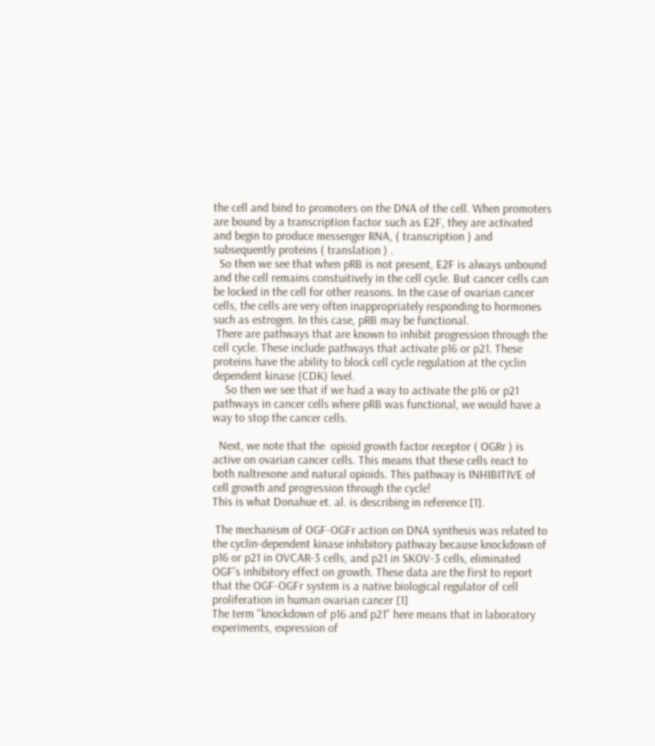the cell and bind to promoters on the DNA of the cell. When promoters are bound by a transcription factor such as E2F, they are activated and begin to produce messenger RNA, ( transcription ) and subsequently proteins ( translation ) .
  So then we see that when pRB is not present, E2F is always unbound and the cell remains constuitively in the cell cycle. But cancer cells can be locked in the cell for other reasons. In the case of ovarian cancer cells, the cells are very often inappropriately responding to hormones such as estrogen. In this case, pRB may be functional.
 There are pathways that are known to inhibit progression through the cell cycle. These include pathways that activate p16 or p21. These proteins have the ability to block cell cycle regulation at the cyclin dependent kinase (CDK) level.
    So then we see that if we had a way to activate the p16 or p21 pathways in cancer cells where pRB was functional, we would have a way to stop the cancer cells.

  Next, we note that the  opioid growth factor receptor ( OGRr ) is active on ovarian cancer cells. This means that these cells react to both naltrexone and natural opioids. This pathway is INHIBITIVE of cell growth and progression through the cycle!
This is what Donahue et. al. is describing in reference [1].

 The mechanism of OGF-OGFr action on DNA synthesis was related to the cyclin-dependent kinase inhibitory pathway because knockdown of p16 or p21 in OVCAR-3 cells, and p21 in SKOV-3 cells, eliminated OGF's inhibitory effect on growth. These data are the first to report that the OGF-OGFr system is a native biological regulator of cell proliferation in human ovarian cancer [1]
The term "knockdown of p16 and p21" here means that in laboratory experiments, expression of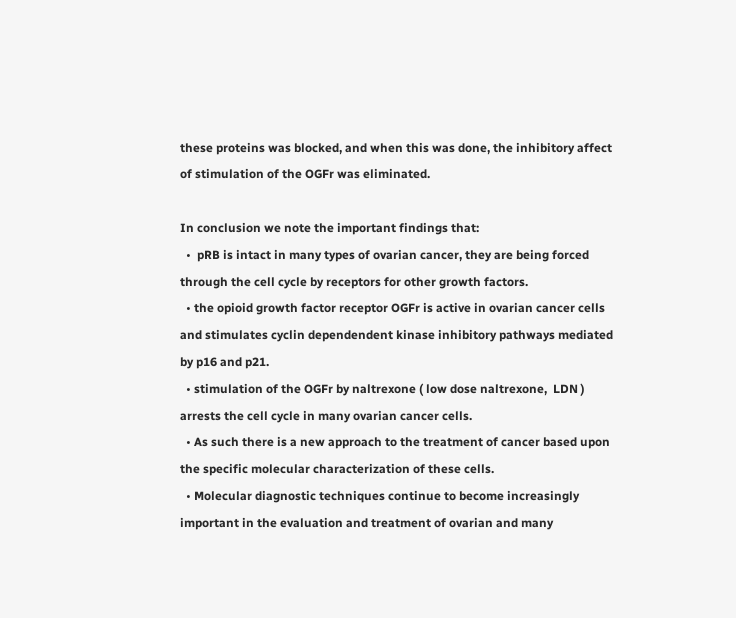these proteins was blocked, and when this was done, the inhibitory affect of stimulation of the OGFr was eliminated.

In conclusion we note the important findings that:
  •  pRB is intact in many types of ovarian cancer, they are being forced through the cell cycle by receptors for other growth factors.
  • the opioid growth factor receptor OGFr is active in ovarian cancer cells and stimulates cyclin dependendent kinase inhibitory pathways mediated by p16 and p21.
  • stimulation of the OGFr by naltrexone ( low dose naltrexone,  LDN ) arrests the cell cycle in many ovarian cancer cells.
  • As such there is a new approach to the treatment of cancer based upon the specific molecular characterization of these cells.
  • Molecular diagnostic techniques continue to become increasingly important in the evaluation and treatment of ovarian and many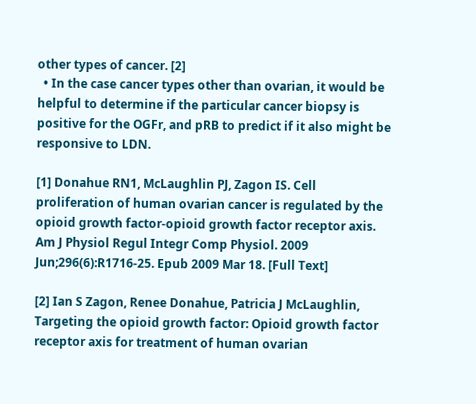other types of cancer. [2]
  • In the case cancer types other than ovarian, it would be helpful to determine if the particular cancer biopsy is positive for the OGFr, and pRB to predict if it also might be responsive to LDN.

[1] Donahue RN1, McLaughlin PJ, Zagon IS. Cell proliferation of human ovarian cancer is regulated by the opioid growth factor-opioid growth factor receptor axis. Am J Physiol Regul Integr Comp Physiol. 2009 Jun;296(6):R1716-25. Epub 2009 Mar 18. [Full Text]

[2] Ian S Zagon, Renee Donahue, Patricia J McLaughlin,  Targeting the opioid growth factor: Opioid growth factor receptor axis for treatment of human ovarian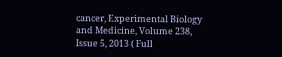cancer, Experimental Biology and Medicine, Volume 238, Issue 5, 2013 ( Full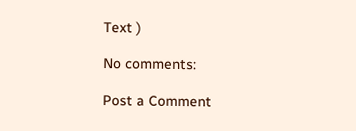Text )

No comments:

Post a Comment